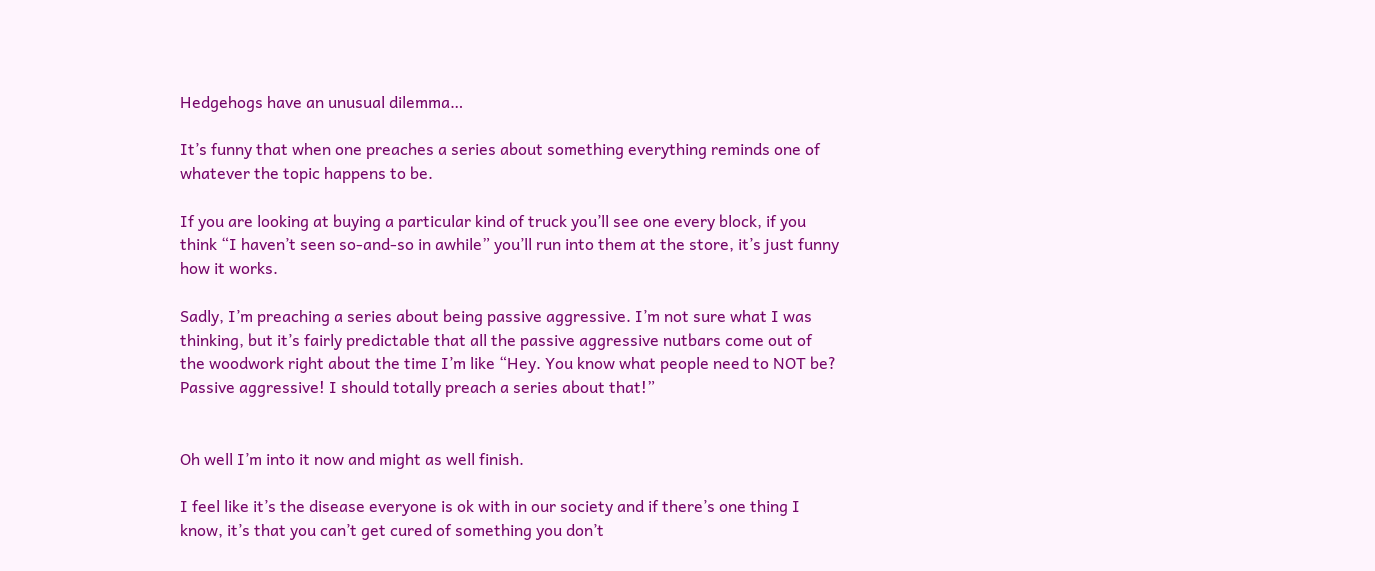Hedgehogs have an unusual dilemma…

It’s funny that when one preaches a series about something everything reminds one of whatever the topic happens to be.

If you are looking at buying a particular kind of truck you’ll see one every block, if you think “I haven’t seen so-and-so in awhile” you’ll run into them at the store, it’s just funny how it works.

Sadly, I’m preaching a series about being passive aggressive. I’m not sure what I was thinking, but it’s fairly predictable that all the passive aggressive nutbars come out of the woodwork right about the time I’m like “Hey. You know what people need to NOT be? Passive aggressive! I should totally preach a series about that!”


Oh well I’m into it now and might as well finish.

I feel like it’s the disease everyone is ok with in our society and if there’s one thing I know, it’s that you can’t get cured of something you don’t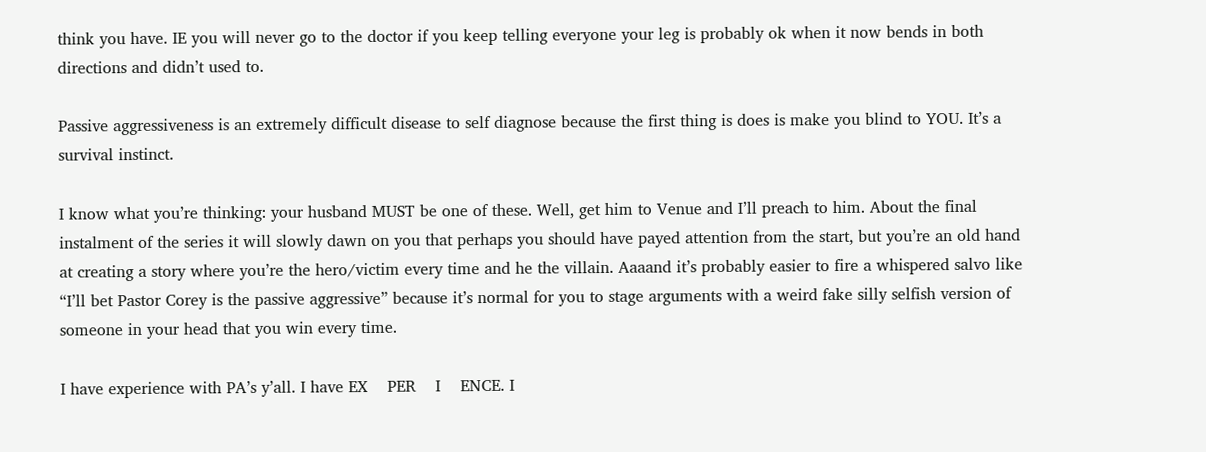think you have. IE you will never go to the doctor if you keep telling everyone your leg is probably ok when it now bends in both directions and didn’t used to.

Passive aggressiveness is an extremely difficult disease to self diagnose because the first thing is does is make you blind to YOU. It’s a survival instinct.

I know what you’re thinking: your husband MUST be one of these. Well, get him to Venue and I’ll preach to him. About the final instalment of the series it will slowly dawn on you that perhaps you should have payed attention from the start, but you’re an old hand at creating a story where you’re the hero/victim every time and he the villain. Aaaand it’s probably easier to fire a whispered salvo like “I’ll bet Pastor Corey is the passive aggressive” because it’s normal for you to stage arguments with a weird fake silly selfish version of someone in your head that you win every time.

I have experience with PA’s y’all. I have EX    PER    I    ENCE. I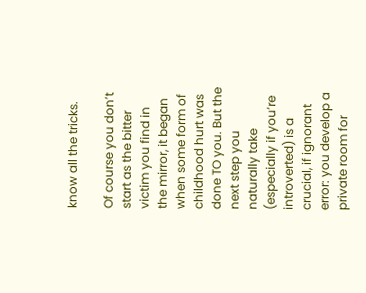know all the tricks.

Of course you don’t start as the bitter victim you find in the mirror, it began when some form of childhood hurt was done TO you. But the next step you naturally take (especially if you’re introverted) is a crucial, if ignorant error: you develop a private room for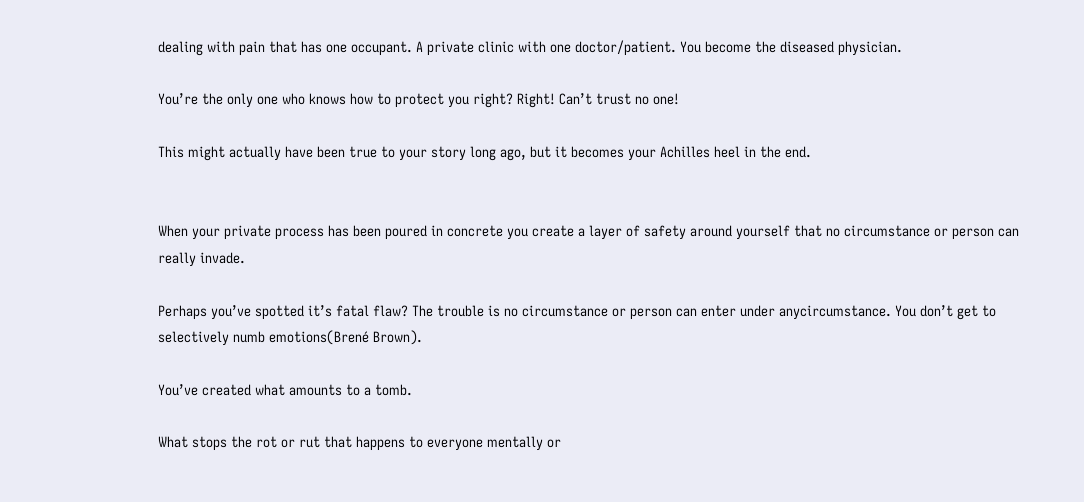dealing with pain that has one occupant. A private clinic with one doctor/patient. You become the diseased physician.

You’re the only one who knows how to protect you right? Right! Can’t trust no one!

This might actually have been true to your story long ago, but it becomes your Achilles heel in the end.


When your private process has been poured in concrete you create a layer of safety around yourself that no circumstance or person can really invade.

Perhaps you’ve spotted it’s fatal flaw? The trouble is no circumstance or person can enter under anycircumstance. You don’t get to selectively numb emotions(Brené Brown).

You’ve created what amounts to a tomb.

What stops the rot or rut that happens to everyone mentally or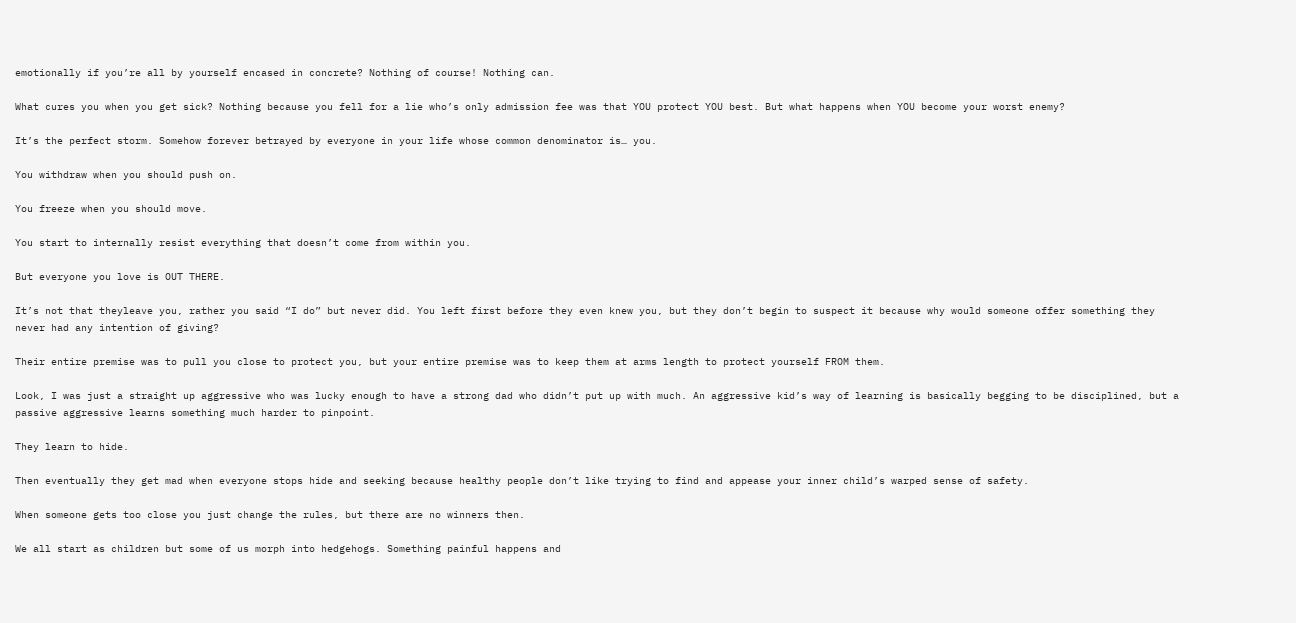emotionally if you’re all by yourself encased in concrete? Nothing of course! Nothing can.

What cures you when you get sick? Nothing because you fell for a lie who’s only admission fee was that YOU protect YOU best. But what happens when YOU become your worst enemy?

It’s the perfect storm. Somehow forever betrayed by everyone in your life whose common denominator is… you.

You withdraw when you should push on.

You freeze when you should move.

You start to internally resist everything that doesn’t come from within you.

But everyone you love is OUT THERE.

It’s not that theyleave you, rather you said “I do” but never did. You left first before they even knew you, but they don’t begin to suspect it because why would someone offer something they never had any intention of giving?

Their entire premise was to pull you close to protect you, but your entire premise was to keep them at arms length to protect yourself FROM them.

Look, I was just a straight up aggressive who was lucky enough to have a strong dad who didn’t put up with much. An aggressive kid’s way of learning is basically begging to be disciplined, but a passive aggressive learns something much harder to pinpoint.

They learn to hide.

Then eventually they get mad when everyone stops hide and seeking because healthy people don’t like trying to find and appease your inner child’s warped sense of safety.

When someone gets too close you just change the rules, but there are no winners then.

We all start as children but some of us morph into hedgehogs. Something painful happens and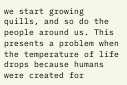we start growing quills, and so do the people around us. This presents a problem when the temperature of life drops because humans were created for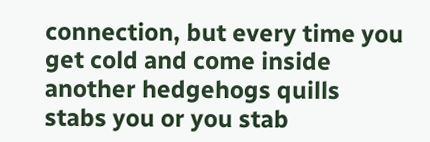connection, but every time you get cold and come inside another hedgehogs quills stabs you or you stab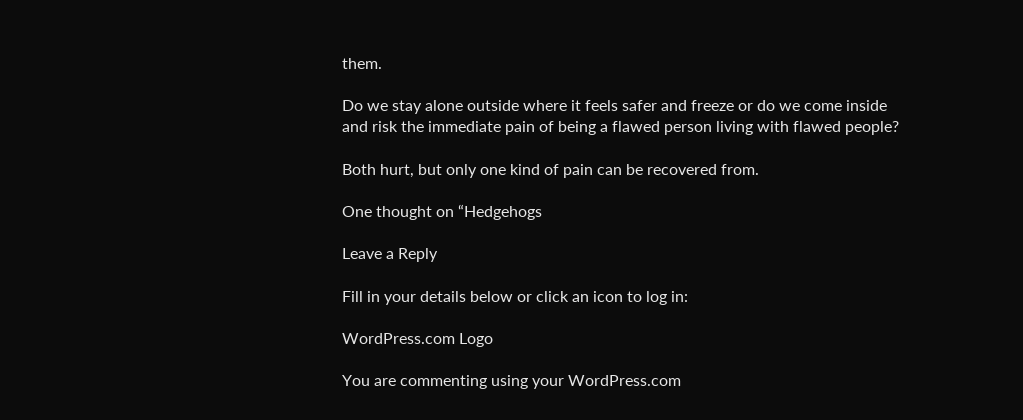them.

Do we stay alone outside where it feels safer and freeze or do we come inside and risk the immediate pain of being a flawed person living with flawed people?

Both hurt, but only one kind of pain can be recovered from.

One thought on “Hedgehogs

Leave a Reply

Fill in your details below or click an icon to log in:

WordPress.com Logo

You are commenting using your WordPress.com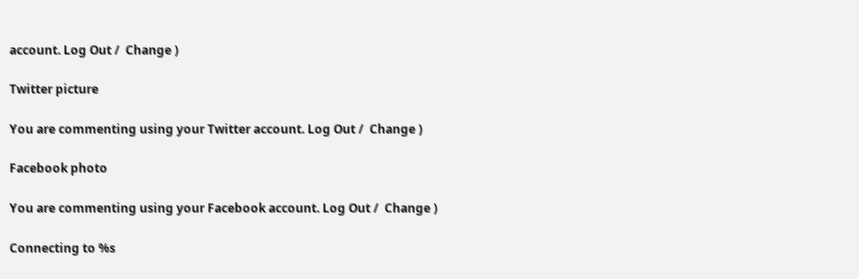account. Log Out /  Change )

Twitter picture

You are commenting using your Twitter account. Log Out /  Change )

Facebook photo

You are commenting using your Facebook account. Log Out /  Change )

Connecting to %s